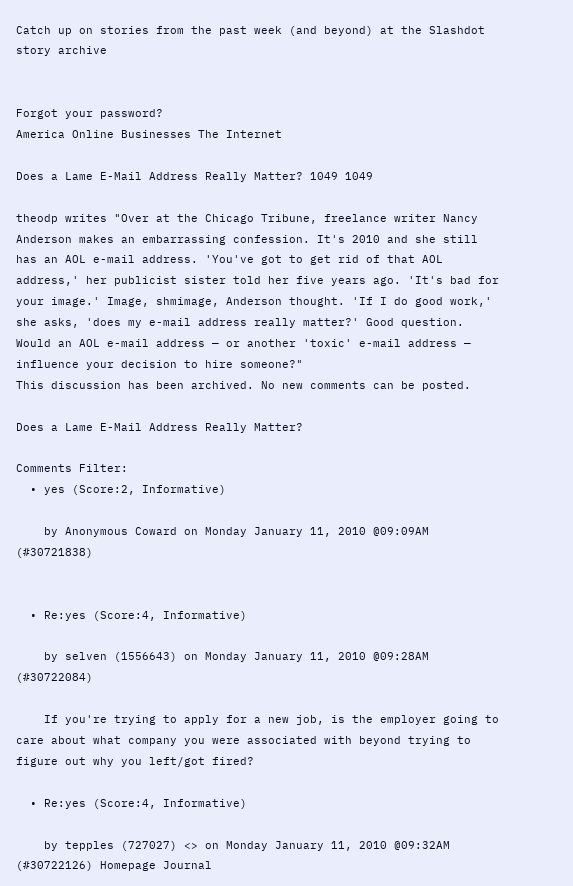Catch up on stories from the past week (and beyond) at the Slashdot story archive


Forgot your password?
America Online Businesses The Internet

Does a Lame E-Mail Address Really Matter? 1049 1049

theodp writes "Over at the Chicago Tribune, freelance writer Nancy Anderson makes an embarrassing confession. It's 2010 and she still has an AOL e-mail address. 'You've got to get rid of that AOL address,' her publicist sister told her five years ago. 'It's bad for your image.' Image, shmimage, Anderson thought. 'If I do good work,' she asks, 'does my e-mail address really matter?' Good question. Would an AOL e-mail address — or another 'toxic' e-mail address — influence your decision to hire someone?"
This discussion has been archived. No new comments can be posted.

Does a Lame E-Mail Address Really Matter?

Comments Filter:
  • yes (Score:2, Informative)

    by Anonymous Coward on Monday January 11, 2010 @09:09AM (#30721838)


  • Re:yes (Score:4, Informative)

    by selven (1556643) on Monday January 11, 2010 @09:28AM (#30722084)

    If you're trying to apply for a new job, is the employer going to care about what company you were associated with beyond trying to figure out why you left/got fired?

  • Re:yes (Score:4, Informative)

    by tepples (727027) <> on Monday January 11, 2010 @09:32AM (#30722126) Homepage Journal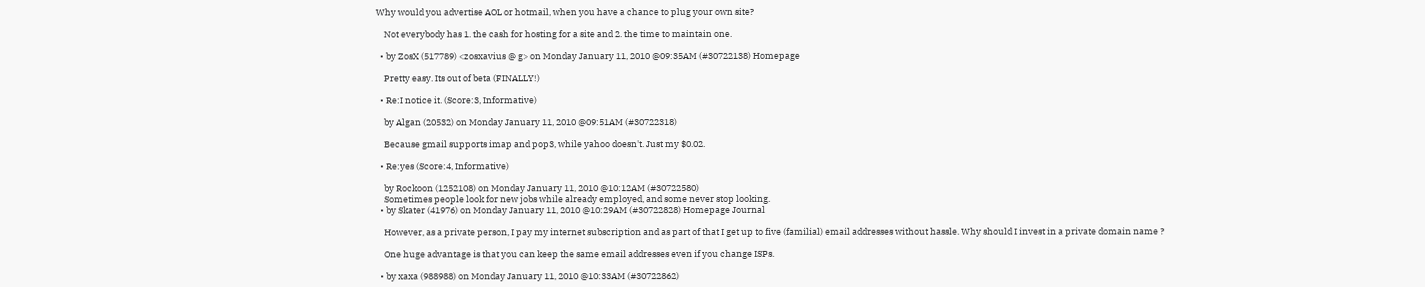Why would you advertise AOL or hotmail, when you have a chance to plug your own site?

    Not everybody has 1. the cash for hosting for a site and 2. the time to maintain one.

  • by ZosX (517789) <zosxavius @ g> on Monday January 11, 2010 @09:35AM (#30722138) Homepage

    Pretty easy. Its out of beta (FINALLY!)

  • Re:I notice it. (Score:3, Informative)

    by Algan (20532) on Monday January 11, 2010 @09:51AM (#30722318)

    Because gmail supports imap and pop3, while yahoo doesn't. Just my $0.02.

  • Re:yes (Score:4, Informative)

    by Rockoon (1252108) on Monday January 11, 2010 @10:12AM (#30722580)
    Sometimes people look for new jobs while already employed, and some never stop looking.
  • by Skater (41976) on Monday January 11, 2010 @10:29AM (#30722828) Homepage Journal

    However, as a private person, I pay my internet subscription and as part of that I get up to five (familial) email addresses without hassle. Why should I invest in a private domain name ?

    One huge advantage is that you can keep the same email addresses even if you change ISPs.

  • by xaxa (988988) on Monday January 11, 2010 @10:33AM (#30722862)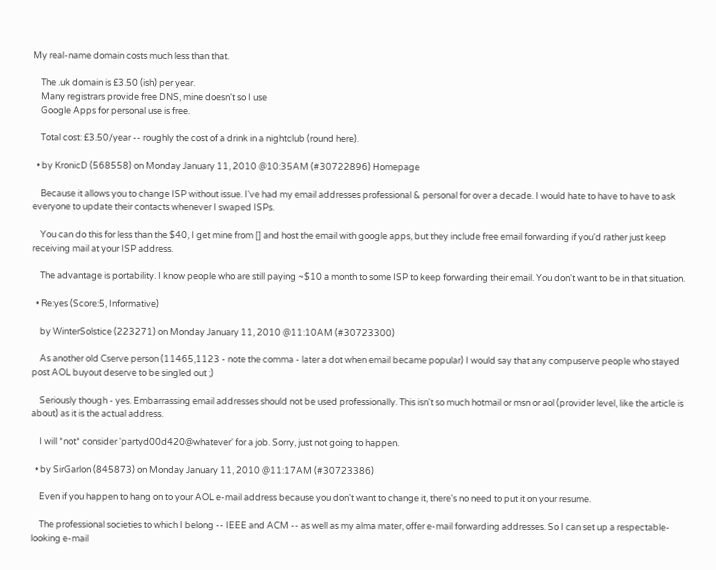My real-name domain costs much less than that.

    The .uk domain is £3.50 (ish) per year.
    Many registrars provide free DNS, mine doesn't so I use
    Google Apps for personal use is free.

    Total cost: £3.50/year -- roughly the cost of a drink in a nightclub (round here).

  • by KronicD (568558) on Monday January 11, 2010 @10:35AM (#30722896) Homepage

    Because it allows you to change ISP without issue. I've had my email addresses professional & personal for over a decade. I would hate to have to have to ask everyone to update their contacts whenever I swaped ISPs.

    You can do this for less than the $40, I get mine from [] and host the email with google apps, but they include free email forwarding if you'd rather just keep receiving mail at your ISP address.

    The advantage is portability. I know people who are still paying ~$10 a month to some ISP to keep forwarding their email. You don't want to be in that situation.

  • Re:yes (Score:5, Informative)

    by WinterSolstice (223271) on Monday January 11, 2010 @11:10AM (#30723300)

    As another old Cserve person (11465,1123 - note the comma - later a dot when email became popular) I would say that any compuserve people who stayed post AOL buyout deserve to be singled out ;)

    Seriously though - yes. Embarrassing email addresses should not be used professionally. This isn't so much hotmail or msn or aol (provider level, like the article is about) as it is the actual address.

    I will *not* consider 'partyd00d420@whatever' for a job. Sorry, just not going to happen.

  • by SirGarlon (845873) on Monday January 11, 2010 @11:17AM (#30723386)

    Even if you happen to hang on to your AOL e-mail address because you don't want to change it, there's no need to put it on your resume.

    The professional societies to which I belong -- IEEE and ACM -- as well as my alma mater, offer e-mail forwarding addresses. So I can set up a respectable-looking e-mail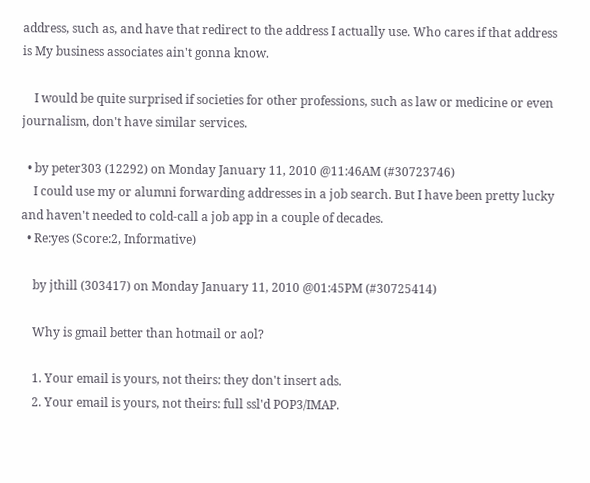address, such as, and have that redirect to the address I actually use. Who cares if that address is My business associates ain't gonna know.

    I would be quite surprised if societies for other professions, such as law or medicine or even journalism, don't have similar services.

  • by peter303 (12292) on Monday January 11, 2010 @11:46AM (#30723746)
    I could use my or alumni forwarding addresses in a job search. But I have been pretty lucky and haven't needed to cold-call a job app in a couple of decades.
  • Re:yes (Score:2, Informative)

    by jthill (303417) on Monday January 11, 2010 @01:45PM (#30725414)

    Why is gmail better than hotmail or aol?

    1. Your email is yours, not theirs: they don't insert ads.
    2. Your email is yours, not theirs: full ssl'd POP3/IMAP.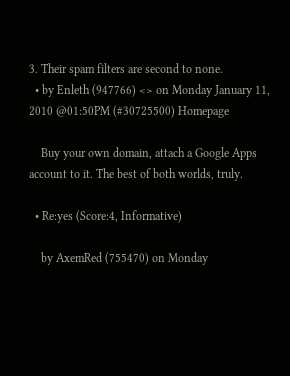3. Their spam filters are second to none.
  • by Enleth (947766) <> on Monday January 11, 2010 @01:50PM (#30725500) Homepage

    Buy your own domain, attach a Google Apps account to it. The best of both worlds, truly.

  • Re:yes (Score:4, Informative)

    by AxemRed (755470) on Monday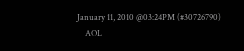January 11, 2010 @03:24PM (#30726790)
    AOL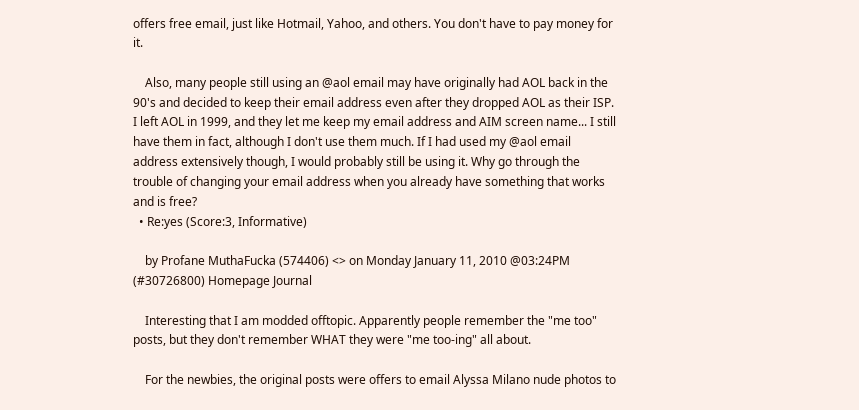offers free email, just like Hotmail, Yahoo, and others. You don't have to pay money for it.

    Also, many people still using an @aol email may have originally had AOL back in the 90's and decided to keep their email address even after they dropped AOL as their ISP. I left AOL in 1999, and they let me keep my email address and AIM screen name... I still have them in fact, although I don't use them much. If I had used my @aol email address extensively though, I would probably still be using it. Why go through the trouble of changing your email address when you already have something that works and is free?
  • Re:yes (Score:3, Informative)

    by Profane MuthaFucka (574406) <> on Monday January 11, 2010 @03:24PM (#30726800) Homepage Journal

    Interesting that I am modded offtopic. Apparently people remember the "me too" posts, but they don't remember WHAT they were "me too-ing" all about.

    For the newbies, the original posts were offers to email Alyssa Milano nude photos to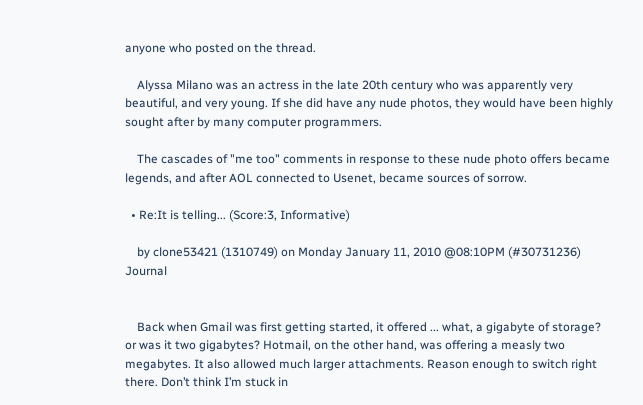anyone who posted on the thread.

    Alyssa Milano was an actress in the late 20th century who was apparently very beautiful, and very young. If she did have any nude photos, they would have been highly sought after by many computer programmers.

    The cascades of "me too" comments in response to these nude photo offers became legends, and after AOL connected to Usenet, became sources of sorrow.

  • Re:It is telling... (Score:3, Informative)

    by clone53421 (1310749) on Monday January 11, 2010 @08:10PM (#30731236) Journal


    Back when Gmail was first getting started, it offered ... what, a gigabyte of storage? or was it two gigabytes? Hotmail, on the other hand, was offering a measly two megabytes. It also allowed much larger attachments. Reason enough to switch right there. Don’t think I’m stuck in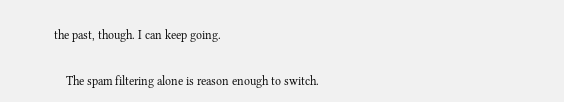the past, though. I can keep going.

    The spam filtering alone is reason enough to switch.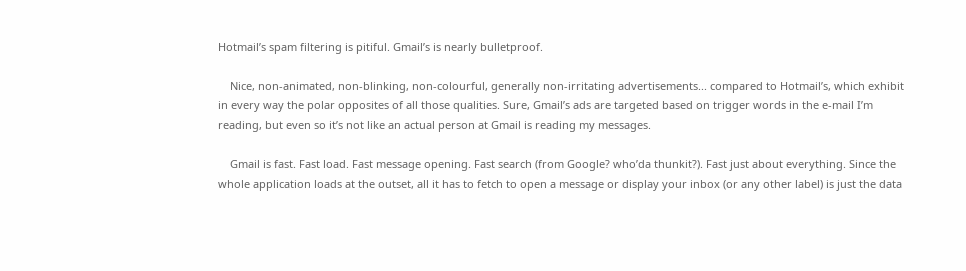Hotmail’s spam filtering is pitiful. Gmail’s is nearly bulletproof.

    Nice, non-animated, non-blinking, non-colourful, generally non-irritating advertisements... compared to Hotmail’s, which exhibit in every way the polar opposites of all those qualities. Sure, Gmail’s ads are targeted based on trigger words in the e-mail I’m reading, but even so it’s not like an actual person at Gmail is reading my messages.

    Gmail is fast. Fast load. Fast message opening. Fast search (from Google? who’da thunkit?). Fast just about everything. Since the whole application loads at the outset, all it has to fetch to open a message or display your inbox (or any other label) is just the data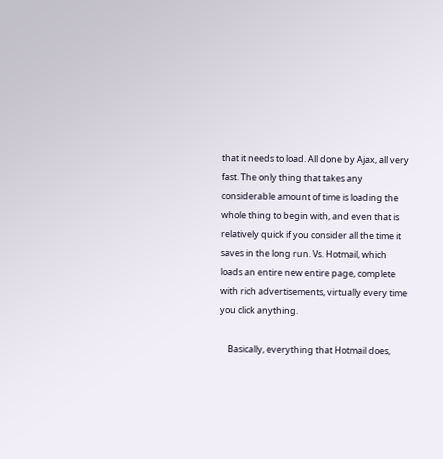that it needs to load. All done by Ajax, all very fast. The only thing that takes any considerable amount of time is loading the whole thing to begin with, and even that is relatively quick if you consider all the time it saves in the long run. Vs. Hotmail, which loads an entire new entire page, complete with rich advertisements, virtually every time you click anything.

    Basically, everything that Hotmail does,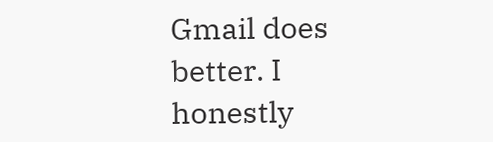Gmail does better. I honestly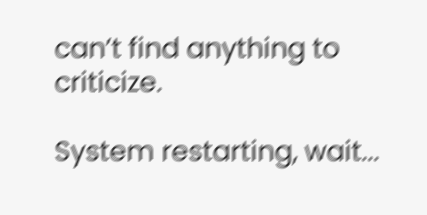can’t find anything to criticize.

System restarting, wait...